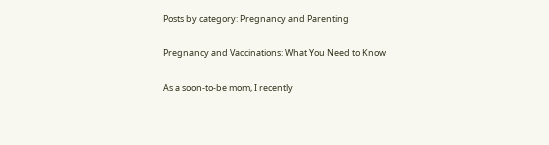Posts by category: Pregnancy and Parenting

Pregnancy and Vaccinations: What You Need to Know

As a soon-to-be mom, I recently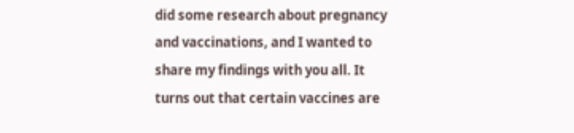did some research about pregnancy and vaccinations, and I wanted to share my findings with you all. It turns out that certain vaccines are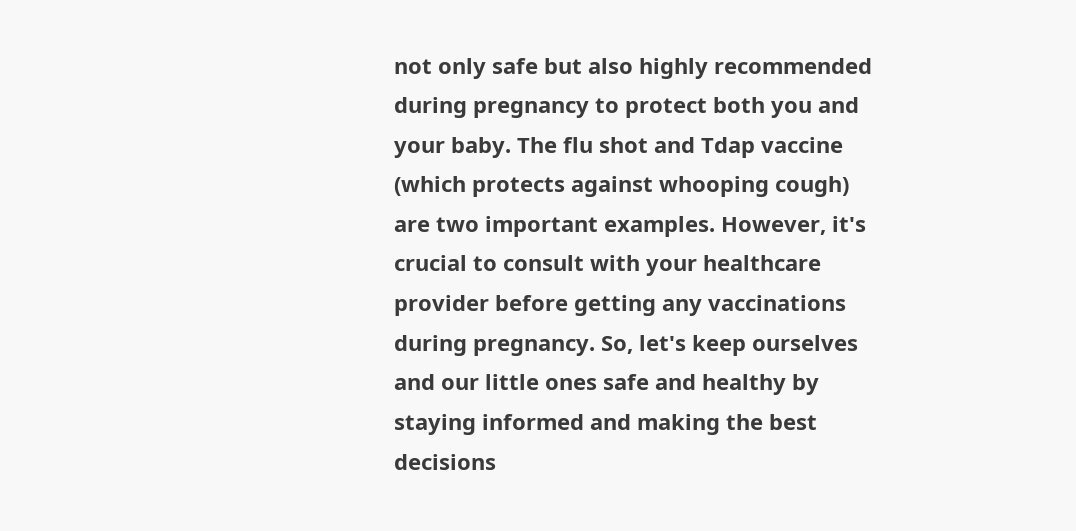not only safe but also highly recommended during pregnancy to protect both you and your baby. The flu shot and Tdap vaccine (which protects against whooping cough) are two important examples. However, it's crucial to consult with your healthcare provider before getting any vaccinations during pregnancy. So, let's keep ourselves and our little ones safe and healthy by staying informed and making the best decisions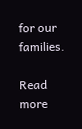for our families.

Read more